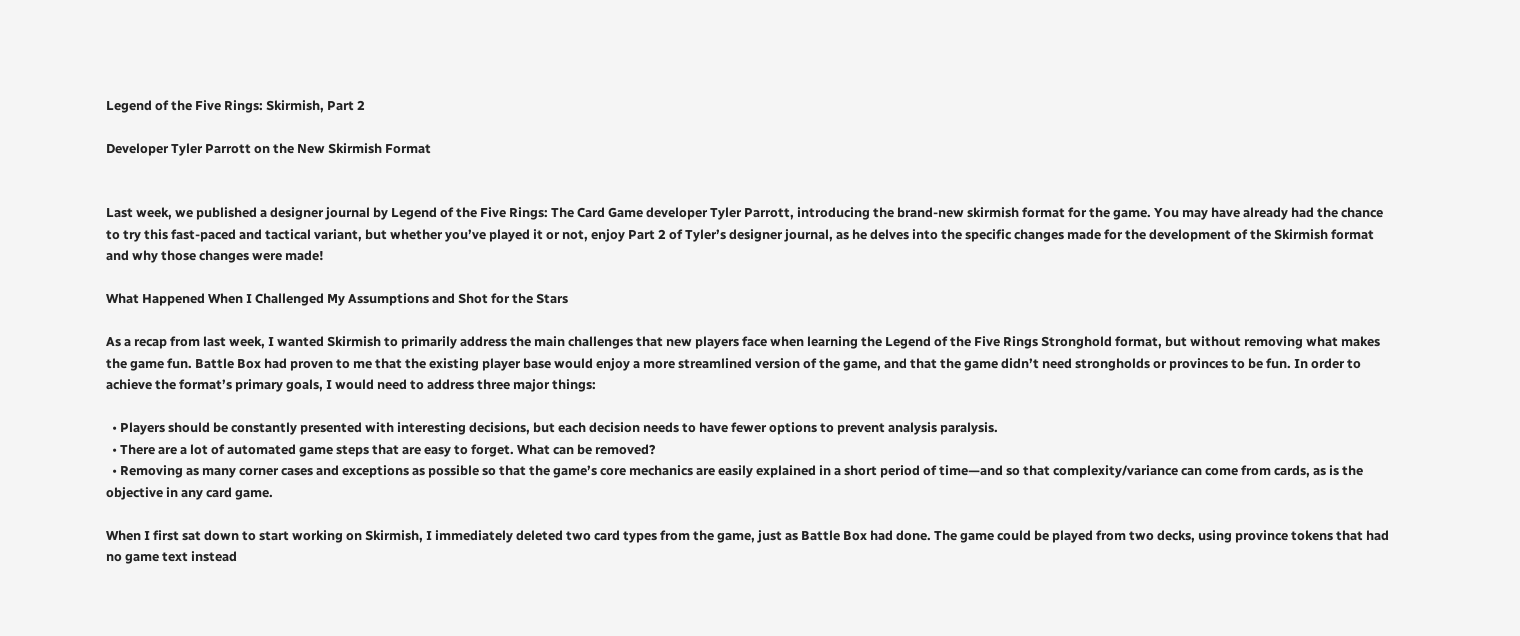Legend of the Five Rings: Skirmish, Part 2

Developer Tyler Parrott on the New Skirmish Format


Last week, we published a designer journal by Legend of the Five Rings: The Card Game developer Tyler Parrott, introducing the brand-new skirmish format for the game. You may have already had the chance to try this fast-paced and tactical variant, but whether you’ve played it or not, enjoy Part 2 of Tyler’s designer journal, as he delves into the specific changes made for the development of the Skirmish format and why those changes were made!

What Happened When I Challenged My Assumptions and Shot for the Stars

As a recap from last week, I wanted Skirmish to primarily address the main challenges that new players face when learning the Legend of the Five Rings Stronghold format, but without removing what makes the game fun. Battle Box had proven to me that the existing player base would enjoy a more streamlined version of the game, and that the game didn’t need strongholds or provinces to be fun. In order to achieve the format’s primary goals, I would need to address three major things:

  • Players should be constantly presented with interesting decisions, but each decision needs to have fewer options to prevent analysis paralysis.
  • There are a lot of automated game steps that are easy to forget. What can be removed?
  • Removing as many corner cases and exceptions as possible so that the game’s core mechanics are easily explained in a short period of time—and so that complexity/variance can come from cards, as is the objective in any card game.

When I first sat down to start working on Skirmish, I immediately deleted two card types from the game, just as Battle Box had done. The game could be played from two decks, using province tokens that had no game text instead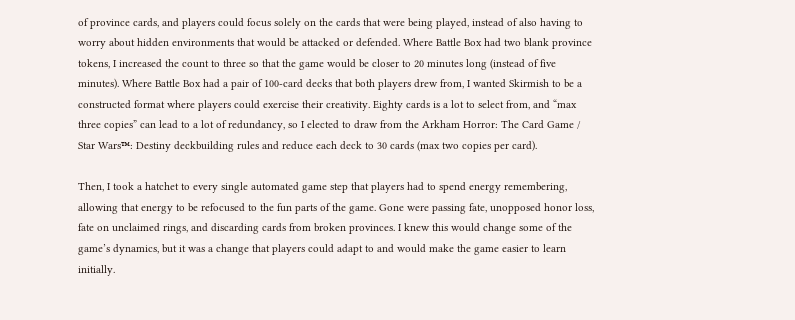of province cards, and players could focus solely on the cards that were being played, instead of also having to worry about hidden environments that would be attacked or defended. Where Battle Box had two blank province tokens, I increased the count to three so that the game would be closer to 20 minutes long (instead of five minutes). Where Battle Box had a pair of 100-card decks that both players drew from, I wanted Skirmish to be a constructed format where players could exercise their creativity. Eighty cards is a lot to select from, and “max three copies” can lead to a lot of redundancy, so I elected to draw from the Arkham Horror: The Card Game / Star Wars™: Destiny deckbuilding rules and reduce each deck to 30 cards (max two copies per card).

Then, I took a hatchet to every single automated game step that players had to spend energy remembering, allowing that energy to be refocused to the fun parts of the game. Gone were passing fate, unopposed honor loss, fate on unclaimed rings, and discarding cards from broken provinces. I knew this would change some of the game’s dynamics, but it was a change that players could adapt to and would make the game easier to learn initially.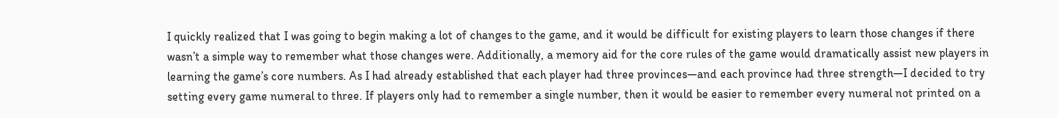I quickly realized that I was going to begin making a lot of changes to the game, and it would be difficult for existing players to learn those changes if there wasn’t a simple way to remember what those changes were. Additionally, a memory aid for the core rules of the game would dramatically assist new players in learning the game’s core numbers. As I had already established that each player had three provinces—and each province had three strength—I decided to try setting every game numeral to three. If players only had to remember a single number, then it would be easier to remember every numeral not printed on a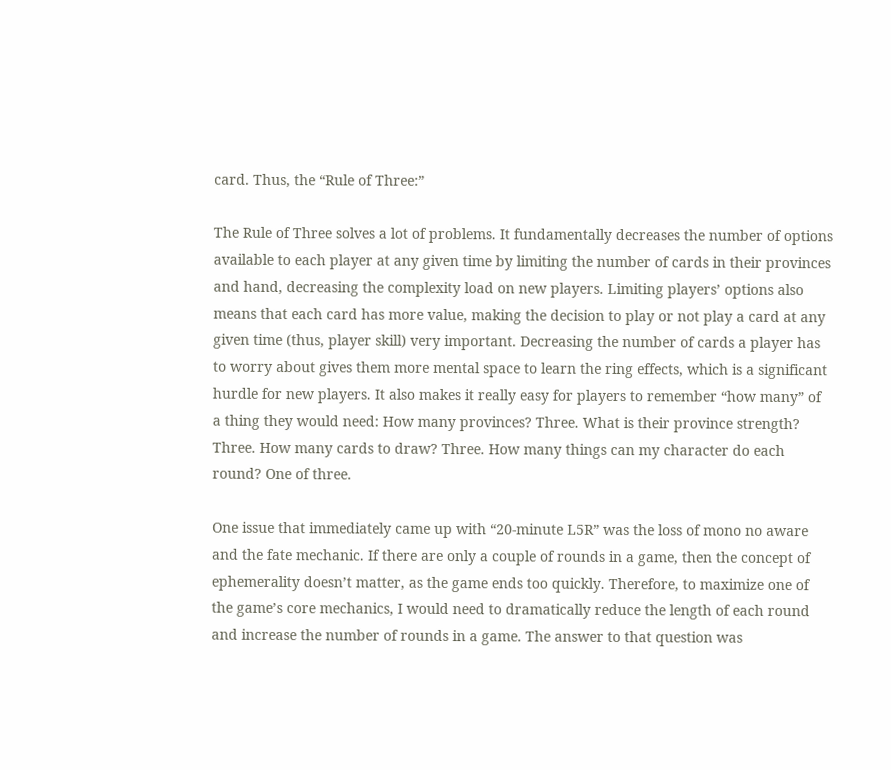card. Thus, the “Rule of Three:”

The Rule of Three solves a lot of problems. It fundamentally decreases the number of options available to each player at any given time by limiting the number of cards in their provinces and hand, decreasing the complexity load on new players. Limiting players’ options also means that each card has more value, making the decision to play or not play a card at any given time (thus, player skill) very important. Decreasing the number of cards a player has to worry about gives them more mental space to learn the ring effects, which is a significant hurdle for new players. It also makes it really easy for players to remember “how many” of a thing they would need: How many provinces? Three. What is their province strength? Three. How many cards to draw? Three. How many things can my character do each round? One of three.

One issue that immediately came up with “20-minute L5R” was the loss of mono no aware and the fate mechanic. If there are only a couple of rounds in a game, then the concept of ephemerality doesn’t matter, as the game ends too quickly. Therefore, to maximize one of the game’s core mechanics, I would need to dramatically reduce the length of each round and increase the number of rounds in a game. The answer to that question was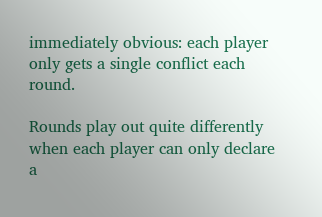immediately obvious: each player only gets a single conflict each round.

Rounds play out quite differently when each player can only declare a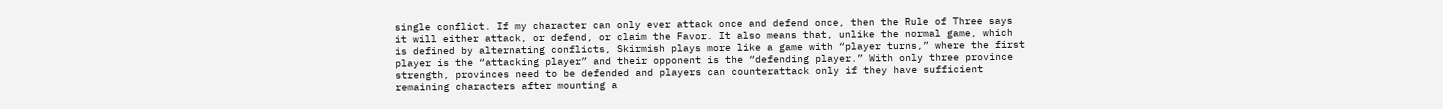single conflict. If my character can only ever attack once and defend once, then the Rule of Three says it will either attack, or defend, or claim the Favor. It also means that, unlike the normal game, which is defined by alternating conflicts, Skirmish plays more like a game with “player turns,” where the first player is the “attacking player” and their opponent is the “defending player.” With only three province strength, provinces need to be defended and players can counterattack only if they have sufficient remaining characters after mounting a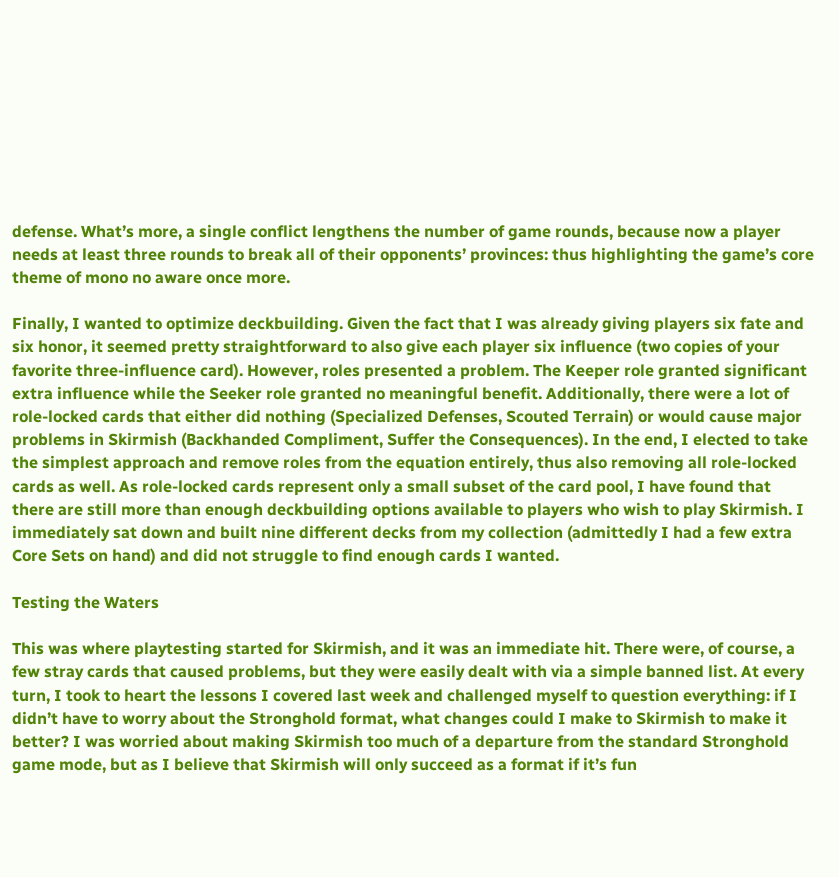defense. What’s more, a single conflict lengthens the number of game rounds, because now a player needs at least three rounds to break all of their opponents’ provinces: thus highlighting the game’s core theme of mono no aware once more.

Finally, I wanted to optimize deckbuilding. Given the fact that I was already giving players six fate and six honor, it seemed pretty straightforward to also give each player six influence (two copies of your favorite three-influence card). However, roles presented a problem. The Keeper role granted significant extra influence while the Seeker role granted no meaningful benefit. Additionally, there were a lot of role-locked cards that either did nothing (Specialized Defenses, Scouted Terrain) or would cause major problems in Skirmish (Backhanded Compliment, Suffer the Consequences). In the end, I elected to take the simplest approach and remove roles from the equation entirely, thus also removing all role-locked cards as well. As role-locked cards represent only a small subset of the card pool, I have found that there are still more than enough deckbuilding options available to players who wish to play Skirmish. I immediately sat down and built nine different decks from my collection (admittedly I had a few extra Core Sets on hand) and did not struggle to find enough cards I wanted.

Testing the Waters

This was where playtesting started for Skirmish, and it was an immediate hit. There were, of course, a few stray cards that caused problems, but they were easily dealt with via a simple banned list. At every turn, I took to heart the lessons I covered last week and challenged myself to question everything: if I didn’t have to worry about the Stronghold format, what changes could I make to Skirmish to make it better? I was worried about making Skirmish too much of a departure from the standard Stronghold game mode, but as I believe that Skirmish will only succeed as a format if it’s fun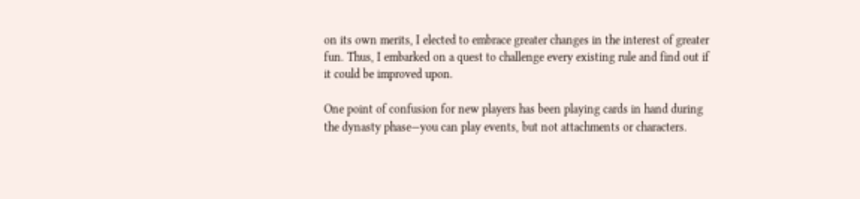on its own merits, I elected to embrace greater changes in the interest of greater fun. Thus, I embarked on a quest to challenge every existing rule and find out if it could be improved upon.

One point of confusion for new players has been playing cards in hand during the dynasty phase—you can play events, but not attachments or characters.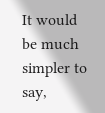It would be much simpler to say,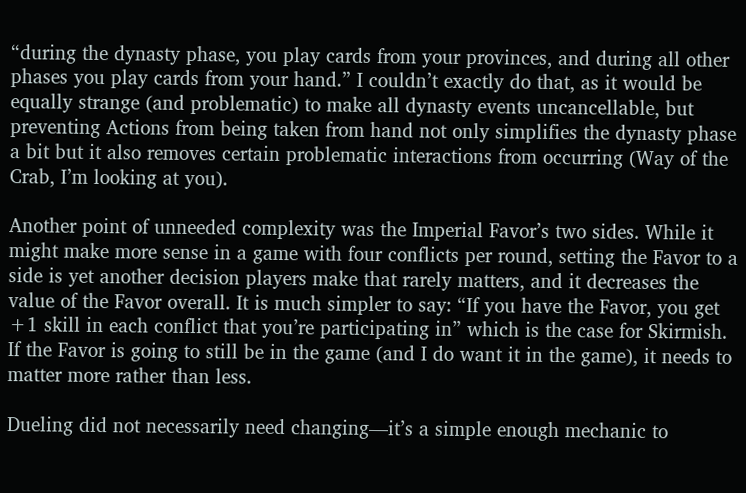“during the dynasty phase, you play cards from your provinces, and during all other phases you play cards from your hand.” I couldn’t exactly do that, as it would be equally strange (and problematic) to make all dynasty events uncancellable, but preventing Actions from being taken from hand not only simplifies the dynasty phase a bit but it also removes certain problematic interactions from occurring (Way of the Crab, I’m looking at you).

Another point of unneeded complexity was the Imperial Favor’s two sides. While it might make more sense in a game with four conflicts per round, setting the Favor to a side is yet another decision players make that rarely matters, and it decreases the value of the Favor overall. It is much simpler to say: “If you have the Favor, you get +1 skill in each conflict that you’re participating in” which is the case for Skirmish. If the Favor is going to still be in the game (and I do want it in the game), it needs to matter more rather than less.

Dueling did not necessarily need changing—it’s a simple enough mechanic to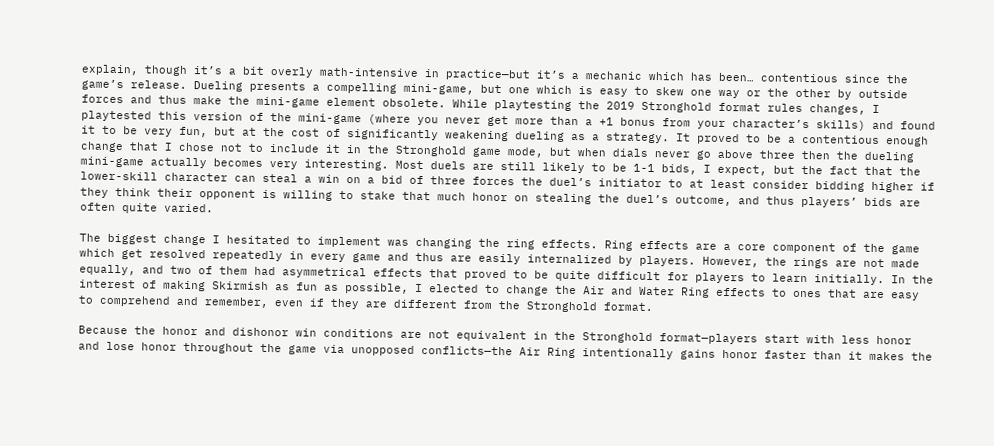explain, though it’s a bit overly math-intensive in practice—but it’s a mechanic which has been… contentious since the game’s release. Dueling presents a compelling mini-game, but one which is easy to skew one way or the other by outside forces and thus make the mini-game element obsolete. While playtesting the 2019 Stronghold format rules changes, I playtested this version of the mini-game (where you never get more than a +1 bonus from your character’s skills) and found it to be very fun, but at the cost of significantly weakening dueling as a strategy. It proved to be a contentious enough change that I chose not to include it in the Stronghold game mode, but when dials never go above three then the dueling mini-game actually becomes very interesting. Most duels are still likely to be 1-1 bids, I expect, but the fact that the lower-skill character can steal a win on a bid of three forces the duel’s initiator to at least consider bidding higher if they think their opponent is willing to stake that much honor on stealing the duel’s outcome, and thus players’ bids are often quite varied.

The biggest change I hesitated to implement was changing the ring effects. Ring effects are a core component of the game which get resolved repeatedly in every game and thus are easily internalized by players. However, the rings are not made equally, and two of them had asymmetrical effects that proved to be quite difficult for players to learn initially. In the interest of making Skirmish as fun as possible, I elected to change the Air and Water Ring effects to ones that are easy to comprehend and remember, even if they are different from the Stronghold format.

Because the honor and dishonor win conditions are not equivalent in the Stronghold format—players start with less honor and lose honor throughout the game via unopposed conflicts—the Air Ring intentionally gains honor faster than it makes the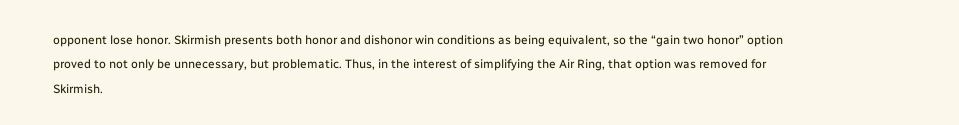opponent lose honor. Skirmish presents both honor and dishonor win conditions as being equivalent, so the “gain two honor” option proved to not only be unnecessary, but problematic. Thus, in the interest of simplifying the Air Ring, that option was removed for Skirmish.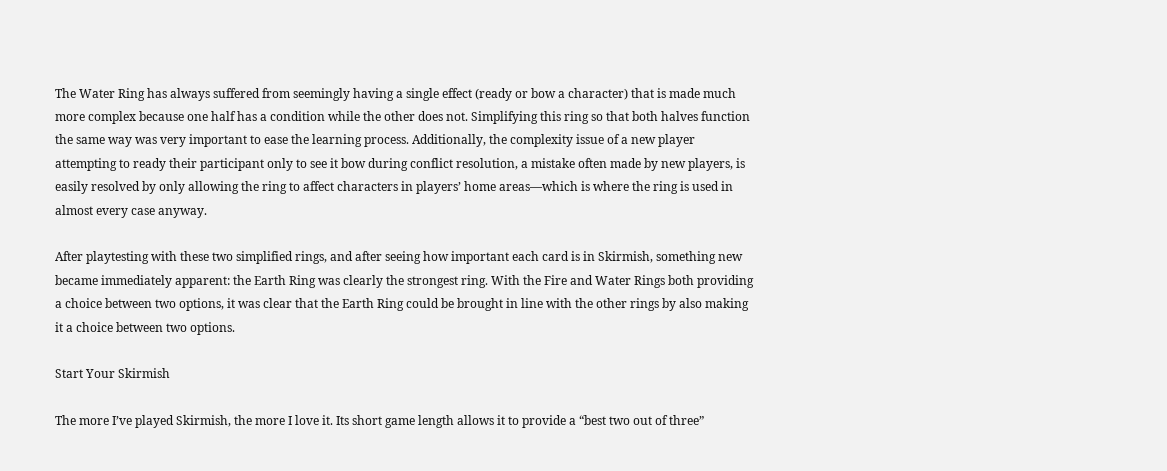The Water Ring has always suffered from seemingly having a single effect (ready or bow a character) that is made much more complex because one half has a condition while the other does not. Simplifying this ring so that both halves function the same way was very important to ease the learning process. Additionally, the complexity issue of a new player attempting to ready their participant only to see it bow during conflict resolution, a mistake often made by new players, is easily resolved by only allowing the ring to affect characters in players’ home areas—which is where the ring is used in almost every case anyway.

After playtesting with these two simplified rings, and after seeing how important each card is in Skirmish, something new became immediately apparent: the Earth Ring was clearly the strongest ring. With the Fire and Water Rings both providing a choice between two options, it was clear that the Earth Ring could be brought in line with the other rings by also making it a choice between two options.

Start Your Skirmish

The more I’ve played Skirmish, the more I love it. Its short game length allows it to provide a “best two out of three”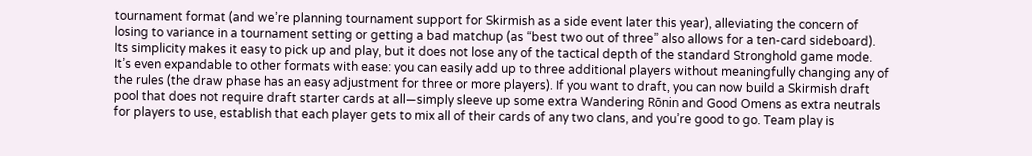tournament format (and we’re planning tournament support for Skirmish as a side event later this year), alleviating the concern of losing to variance in a tournament setting or getting a bad matchup (as “best two out of three” also allows for a ten-card sideboard). Its simplicity makes it easy to pick up and play, but it does not lose any of the tactical depth of the standard Stronghold game mode. It’s even expandable to other formats with ease: you can easily add up to three additional players without meaningfully changing any of the rules (the draw phase has an easy adjustment for three or more players). If you want to draft, you can now build a Skirmish draft pool that does not require draft starter cards at all—simply sleeve up some extra Wandering Rōnin and Good Omens as extra neutrals for players to use, establish that each player gets to mix all of their cards of any two clans, and you’re good to go. Team play is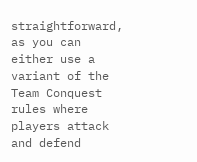straightforward, as you can either use a variant of the Team Conquest rules where players attack and defend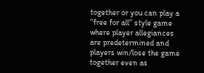together or you can play a “free for all” style game where player allegiances are predetermined and players win/lose the game together even as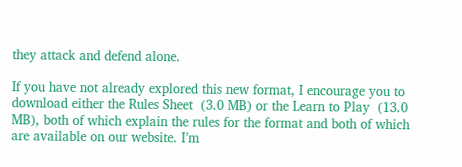they attack and defend alone.

If you have not already explored this new format, I encourage you to download either the Rules Sheet  (3.0 MB) or the Learn to Play  (13.0 MB), both of which explain the rules for the format and both of which are available on our website. I’m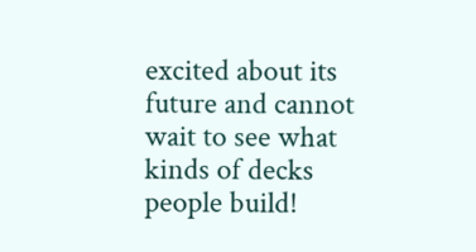excited about its future and cannot wait to see what kinds of decks people build!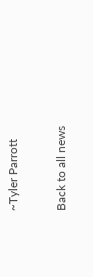~Tyler Parrott

Back to all news